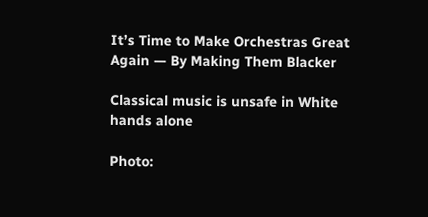It’s Time to Make Orchestras Great Again — By Making Them Blacker

Classical music is unsafe in White hands alone

Photo: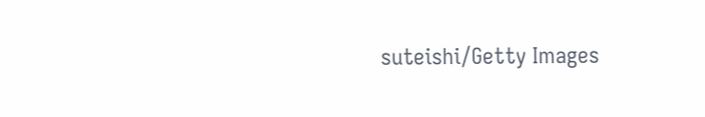suteishi/Getty Images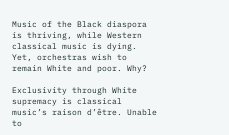Music of the Black diaspora is thriving, while Western classical music is dying. Yet, orchestras wish to remain White and poor. Why?

Exclusivity through White supremacy is classical music’s raison d’être. Unable to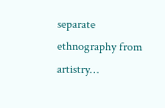separate ethnography from artistry…